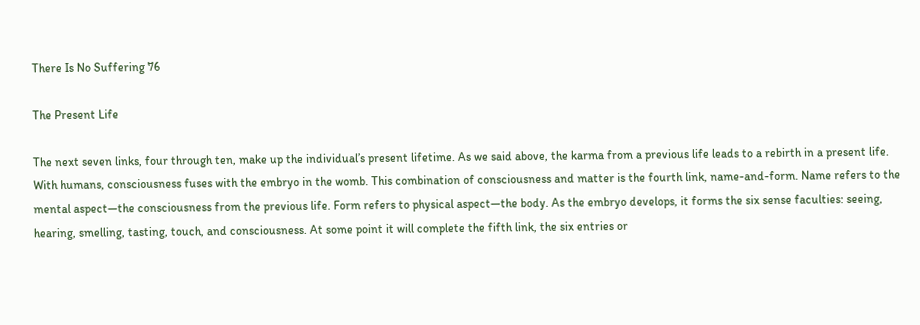There Is No Suffering 76

The Present Life

The next seven links, four through ten, make up the individual’s present lifetime. As we said above, the karma from a previous life leads to a rebirth in a present life. With humans, consciousness fuses with the embryo in the womb. This combination of consciousness and matter is the fourth link, name-and-form. Name refers to the mental aspect—the consciousness from the previous life. Form refers to physical aspect—the body. As the embryo develops, it forms the six sense faculties: seeing, hearing, smelling, tasting, touch, and consciousness. At some point it will complete the fifth link, the six entries or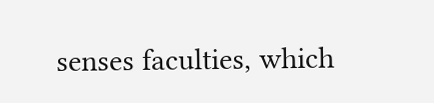senses faculties, which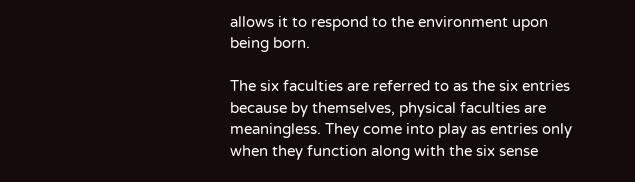allows it to respond to the environment upon being born.

The six faculties are referred to as the six entries because by themselves, physical faculties are meaningless. They come into play as entries only when they function along with the six sense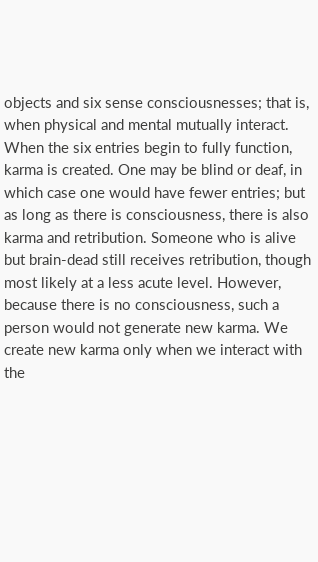objects and six sense consciousnesses; that is, when physical and mental mutually interact. When the six entries begin to fully function, karma is created. One may be blind or deaf, in which case one would have fewer entries; but as long as there is consciousness, there is also karma and retribution. Someone who is alive but brain-dead still receives retribution, though most likely at a less acute level. However, because there is no consciousness, such a person would not generate new karma. We create new karma only when we interact with the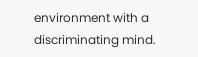environment with a discriminating mind.